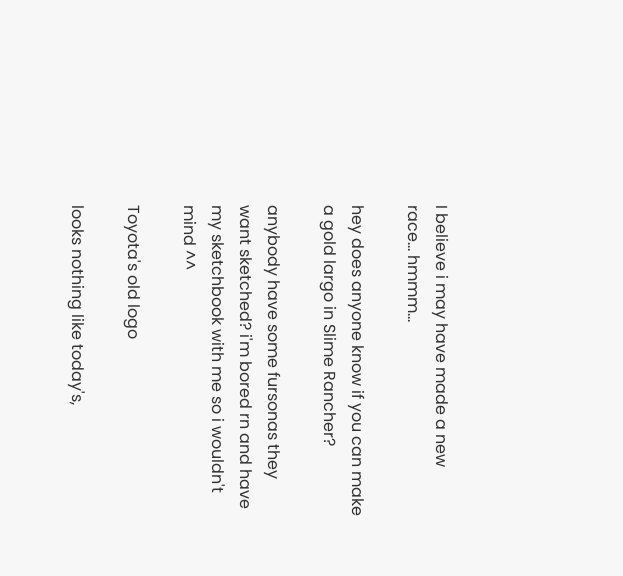I believe i may have made a new race... hmmm...

hey does anyone know if you can make a gold largo in Slime Rancher?

anybody have some fursonas they want sketched? i'm bored rn and have my sketchbook with me so i wouldn't mind ^^

Toyota's old logo

looks nothing like today's,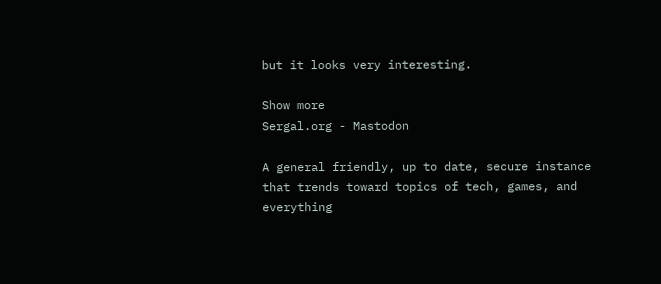but it looks very interesting.

Show more
Sergal.org - Mastodon

A general friendly, up to date, secure instance that trends toward topics of tech, games, and everything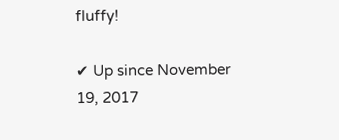fluffy!

✔ Up since November 19, 2017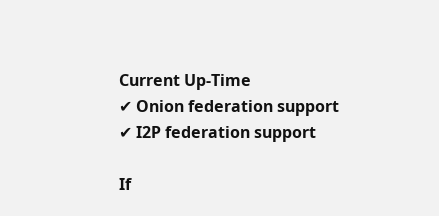Current Up-Time
✔ Onion federation support
✔ I2P federation support

If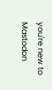you're new to Mastodon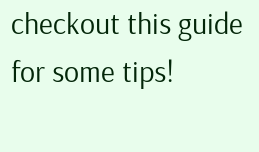checkout this guide for some tips!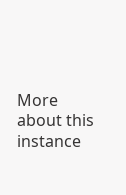More about this instance